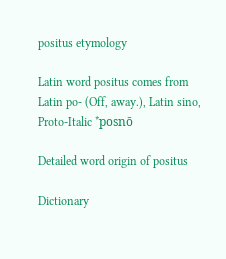positus etymology

Latin word positus comes from Latin po- (Off, away.), Latin sino, Proto-Italic *posnō

Detailed word origin of positus

Dictionary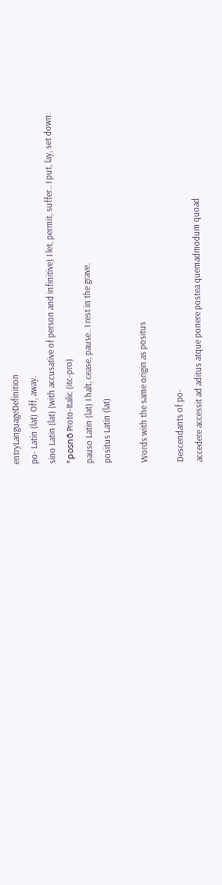entryLanguageDefinition
po- Latin (lat) Off, away.
sino Latin (lat) (with accusative of person and infinitive) I let, permit, suffer.. I put, lay, set down.
*posnō Proto-Italic (itc-pro)
pauso Latin (lat) I halt, cease, pause.. I rest in the grave.
positus Latin (lat)

Words with the same origin as positus

Descendants of po-
accedere accessit ad aditus atque ponere postea quemadmodum quoad